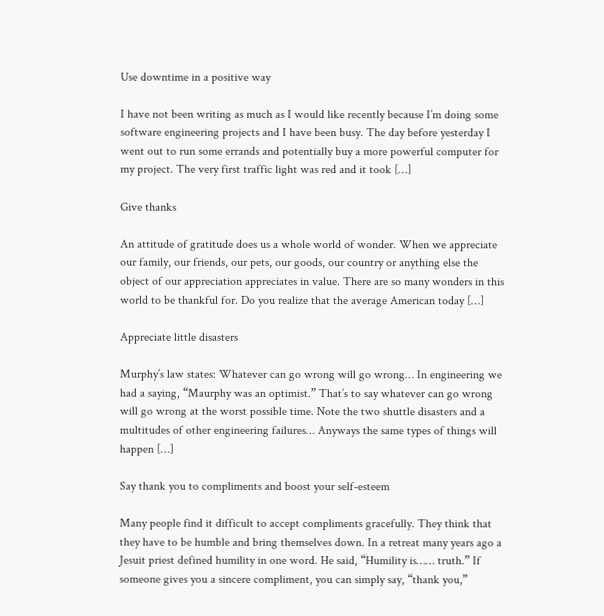Use downtime in a positive way

I have not been writing as much as I would like recently because I’m doing some software engineering projects and I have been busy. The day before yesterday I went out to run some errands and potentially buy a more powerful computer for my project. The very first traffic light was red and it took […]

Give thanks

An attitude of gratitude does us a whole world of wonder. When we appreciate our family, our friends, our pets, our goods, our country or anything else the object of our appreciation appreciates in value. There are so many wonders in this world to be thankful for. Do you realize that the average American today […]

Appreciate little disasters

Murphy’s law states: Whatever can go wrong will go wrong… In engineering we had a saying, “Maurphy was an optimist.” That’s to say whatever can go wrong will go wrong at the worst possible time. Note the two shuttle disasters and a multitudes of other engineering failures… Anyways the same types of things will happen […]

Say thank you to compliments and boost your self-esteem

Many people find it difficult to accept compliments gracefully. They think that they have to be humble and bring themselves down. In a retreat many years ago a Jesuit priest defined humility in one word. He said, “Humility is…… truth.” If someone gives you a sincere compliment, you can simply say, “thank you,”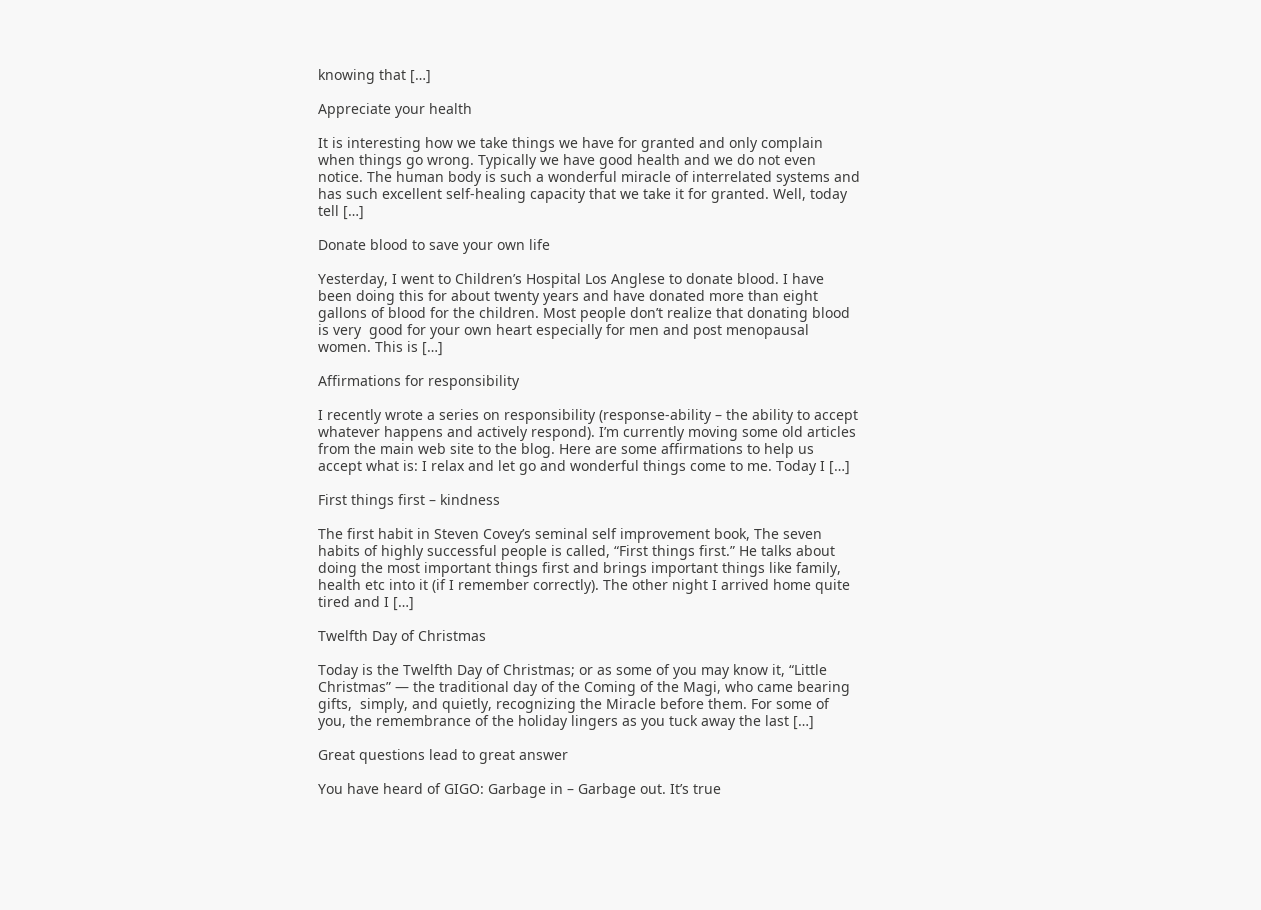knowing that […]

Appreciate your health

It is interesting how we take things we have for granted and only complain when things go wrong. Typically we have good health and we do not even notice. The human body is such a wonderful miracle of interrelated systems and has such excellent self-healing capacity that we take it for granted. Well, today tell […]

Donate blood to save your own life

Yesterday, I went to Children’s Hospital Los Anglese to donate blood. I have been doing this for about twenty years and have donated more than eight gallons of blood for the children. Most people don’t realize that donating blood is very  good for your own heart especially for men and post menopausal women. This is […]

Affirmations for responsibility

I recently wrote a series on responsibility (response-ability – the ability to accept whatever happens and actively respond). I’m currently moving some old articles from the main web site to the blog. Here are some affirmations to help us accept what is: I relax and let go and wonderful things come to me. Today I […]

First things first – kindness

The first habit in Steven Covey’s seminal self improvement book, The seven habits of highly successful people is called, “First things first.” He talks about doing the most important things first and brings important things like family, health etc into it (if I remember correctly). The other night I arrived home quite tired and I […]

Twelfth Day of Christmas

Today is the Twelfth Day of Christmas; or as some of you may know it, “Little Christmas” — the traditional day of the Coming of the Magi, who came bearing gifts,  simply, and quietly, recognizing the Miracle before them. For some of you, the remembrance of the holiday lingers as you tuck away the last […]

Great questions lead to great answer

You have heard of GIGO: Garbage in – Garbage out. It’s true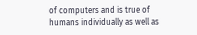of computers and is true of humans individually as well as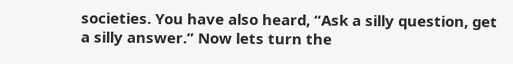societies. You have also heard, “Ask a silly question, get a silly answer.” Now lets turn the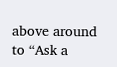above around to “Ask a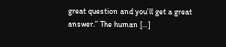great question and you’ll get a great answer.” The human […]